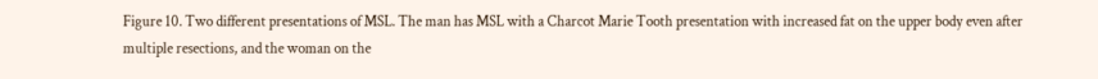Figure 10. Two different presentations of MSL. The man has MSL with a Charcot Marie Tooth presentation with increased fat on the upper body even after multiple resections, and the woman on the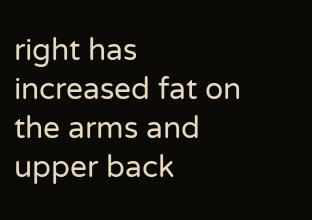right has increased fat on the arms and upper back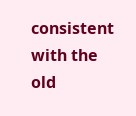consistent with the old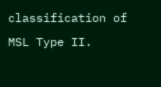classification of MSL Type II.